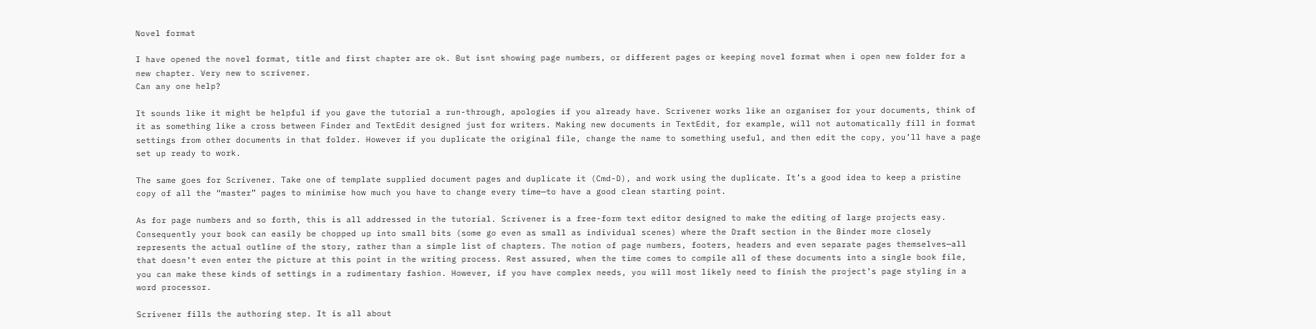Novel format

I have opened the novel format, title and first chapter are ok. But isnt showing page numbers, or different pages or keeping novel format when i open new folder for a new chapter. Very new to scrivener.
Can any one help?

It sounds like it might be helpful if you gave the tutorial a run-through, apologies if you already have. Scrivener works like an organiser for your documents, think of it as something like a cross between Finder and TextEdit designed just for writers. Making new documents in TextEdit, for example, will not automatically fill in format settings from other documents in that folder. However if you duplicate the original file, change the name to something useful, and then edit the copy, you’ll have a page set up ready to work.

The same goes for Scrivener. Take one of template supplied document pages and duplicate it (Cmd-D), and work using the duplicate. It’s a good idea to keep a pristine copy of all the “master” pages to minimise how much you have to change every time—to have a good clean starting point.

As for page numbers and so forth, this is all addressed in the tutorial. Scrivener is a free-form text editor designed to make the editing of large projects easy. Consequently your book can easily be chopped up into small bits (some go even as small as individual scenes) where the Draft section in the Binder more closely represents the actual outline of the story, rather than a simple list of chapters. The notion of page numbers, footers, headers and even separate pages themselves—all that doesn’t even enter the picture at this point in the writing process. Rest assured, when the time comes to compile all of these documents into a single book file, you can make these kinds of settings in a rudimentary fashion. However, if you have complex needs, you will most likely need to finish the project’s page styling in a word processor.

Scrivener fills the authoring step. It is all about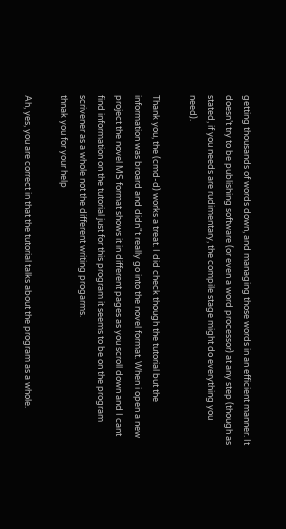getting thousands of words down, and managing those words in an efficient manner. It doesn’t try to be publishing software (or even a word processor) at any step (though as stated, if you needs are rudimentary, the compile stage might do everything you need).

Thank you, the (cmd-d) works a treat. I did check though the tutorial but the information was broard and didn"t really go into the novel format. When i open a new project the novel MS format shows it in different pages as you scroll down and I cant find information on the tutorial just for this program it seems to be on the program scrivener as a whole not the different writing progarms.
thnak you for your help

Ah, yes, you are correct in that the tutorial talks about the program as a whole.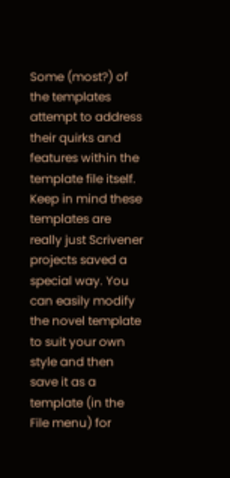Some (most?) of the templates attempt to address their quirks and features within the template file itself. Keep in mind these templates are really just Scrivener projects saved a special way. You can easily modify the novel template to suit your own style and then save it as a template (in the File menu) for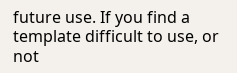future use. If you find a template difficult to use, or not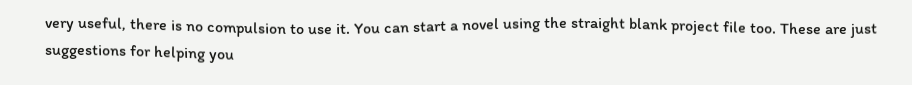very useful, there is no compulsion to use it. You can start a novel using the straight blank project file too. These are just suggestions for helping you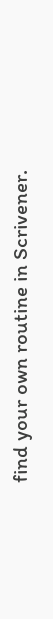find your own routine in Scrivener.